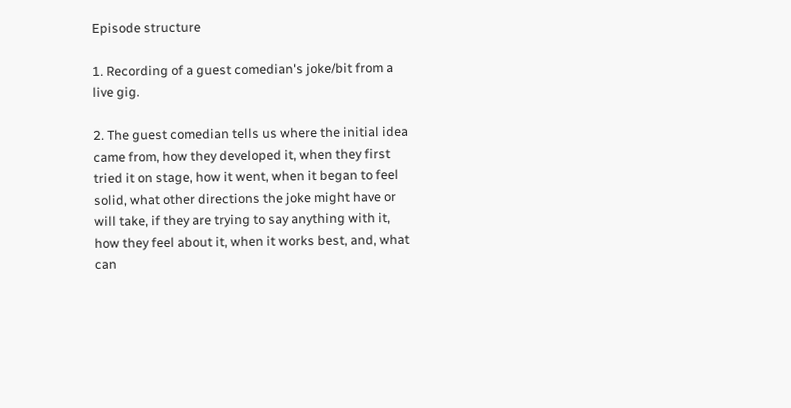Episode structure

1. Recording of a guest comedian's joke/bit from a live gig.

2. The guest comedian tells us where the initial idea came from, how they developed it, when they first tried it on stage, how it went, when it began to feel solid, what other directions the joke might have or will take, if they are trying to say anything with it, how they feel about it, when it works best, and, what can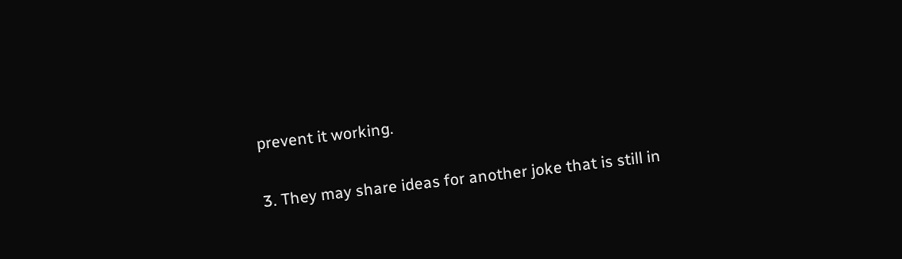prevent it working.

3. They may share ideas for another joke that is still in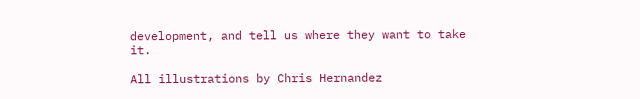development, and tell us where they want to take it.

All illustrations by Chris Hernandez